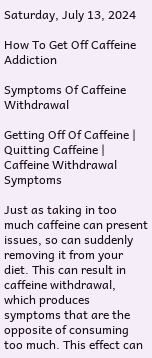Saturday, July 13, 2024

How To Get Off Caffeine Addiction

Symptoms Of Caffeine Withdrawal

Getting Off Of Caffeine | Quitting Caffeine | Caffeine Withdrawal Symptoms

Just as taking in too much caffeine can present issues, so can suddenly removing it from your diet. This can result in caffeine withdrawal, which produces symptoms that are the opposite of consuming too much. This effect can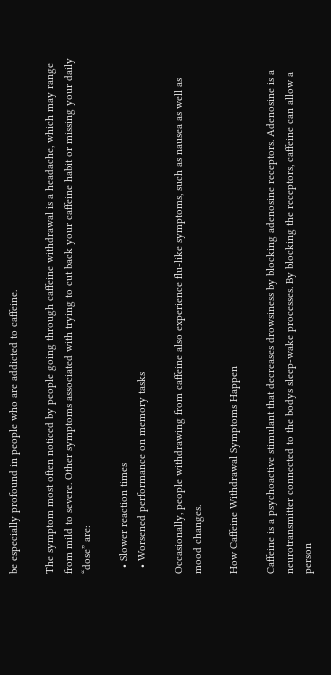be especially profound in people who are addicted to caffeine.

The symptom most often noticed by people going through caffeine withdrawal is a headache, which may range from mild to severe. Other symptoms associated with trying to cut back your caffeine habit or missing your daily “dose” are:

  • Slower reaction times
  • Worsened performance on memory tasks

Occasionally, people withdrawing from caffeine also experience flu-like symptoms, such as nausea as well as mood changes.

How Caffeine Withdrawal Symptoms Happen

Caffeine is a psychoactive stimulant that decreases drowsiness by blocking adenosine receptors. Adenosine is a neurotransmitter connected to the bodys sleep-wake processes. By blocking the receptors, caffeine can allow a person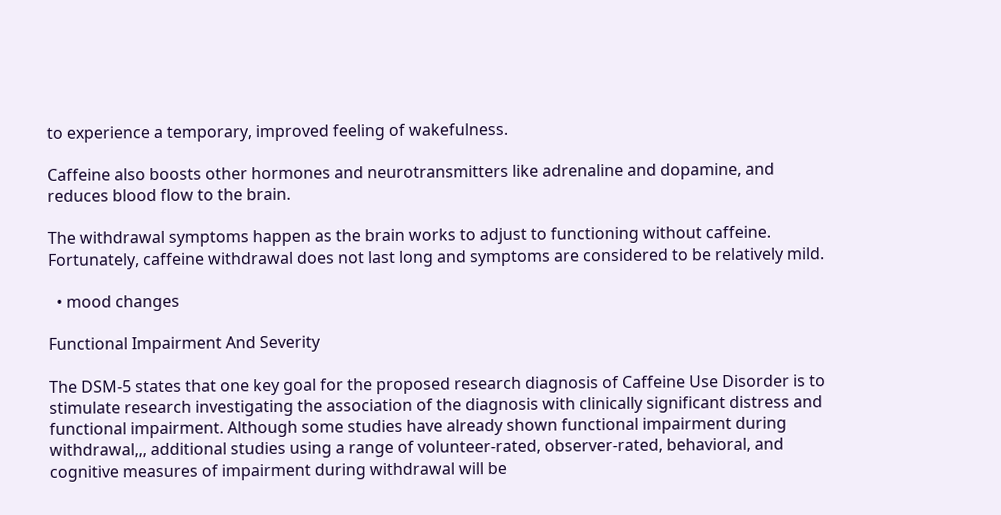to experience a temporary, improved feeling of wakefulness.

Caffeine also boosts other hormones and neurotransmitters like adrenaline and dopamine, and reduces blood flow to the brain.

The withdrawal symptoms happen as the brain works to adjust to functioning without caffeine. Fortunately, caffeine withdrawal does not last long and symptoms are considered to be relatively mild.

  • mood changes

Functional Impairment And Severity

The DSM-5 states that one key goal for the proposed research diagnosis of Caffeine Use Disorder is to stimulate research investigating the association of the diagnosis with clinically significant distress and functional impairment. Although some studies have already shown functional impairment during withdrawal,,, additional studies using a range of volunteer-rated, observer-rated, behavioral, and cognitive measures of impairment during withdrawal will be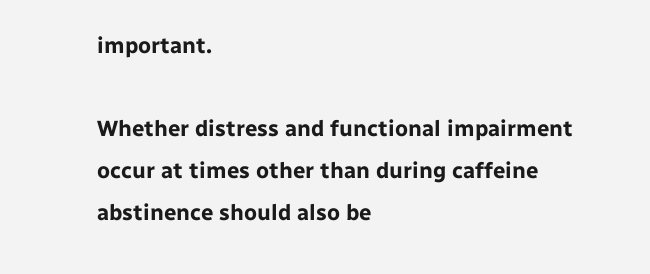important.

Whether distress and functional impairment occur at times other than during caffeine abstinence should also be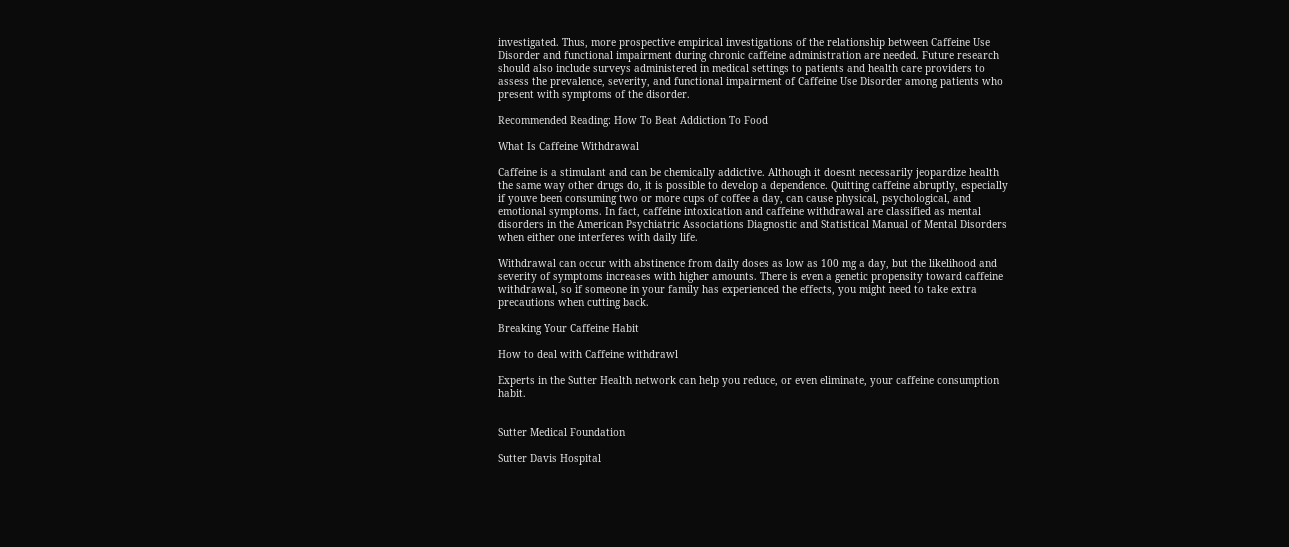investigated. Thus, more prospective empirical investigations of the relationship between Caffeine Use Disorder and functional impairment during chronic caffeine administration are needed. Future research should also include surveys administered in medical settings to patients and health care providers to assess the prevalence, severity, and functional impairment of Caffeine Use Disorder among patients who present with symptoms of the disorder.

Recommended Reading: How To Beat Addiction To Food

What Is Caffeine Withdrawal

Caffeine is a stimulant and can be chemically addictive. Although it doesnt necessarily jeopardize health the same way other drugs do, it is possible to develop a dependence. Quitting caffeine abruptly, especially if youve been consuming two or more cups of coffee a day, can cause physical, psychological, and emotional symptoms. In fact, caffeine intoxication and caffeine withdrawal are classified as mental disorders in the American Psychiatric Associations Diagnostic and Statistical Manual of Mental Disorders when either one interferes with daily life.

Withdrawal can occur with abstinence from daily doses as low as 100 mg a day, but the likelihood and severity of symptoms increases with higher amounts. There is even a genetic propensity toward caffeine withdrawal, so if someone in your family has experienced the effects, you might need to take extra precautions when cutting back.

Breaking Your Caffeine Habit

How to deal with Caffeine withdrawl

Experts in the Sutter Health network can help you reduce, or even eliminate, your caffeine consumption habit.


Sutter Medical Foundation

Sutter Davis Hospital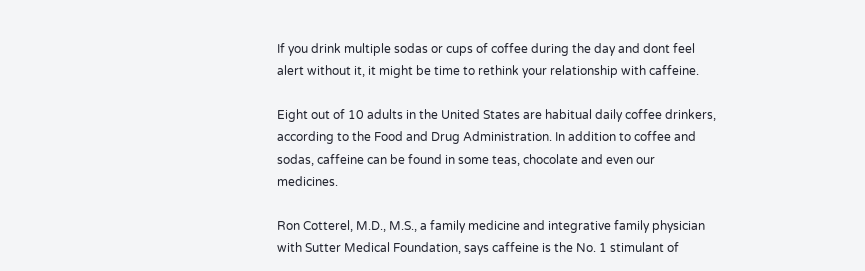If you drink multiple sodas or cups of coffee during the day and dont feel alert without it, it might be time to rethink your relationship with caffeine.

Eight out of 10 adults in the United States are habitual daily coffee drinkers, according to the Food and Drug Administration. In addition to coffee and sodas, caffeine can be found in some teas, chocolate and even our medicines.

Ron Cotterel, M.D., M.S., a family medicine and integrative family physician with Sutter Medical Foundation, says caffeine is the No. 1 stimulant of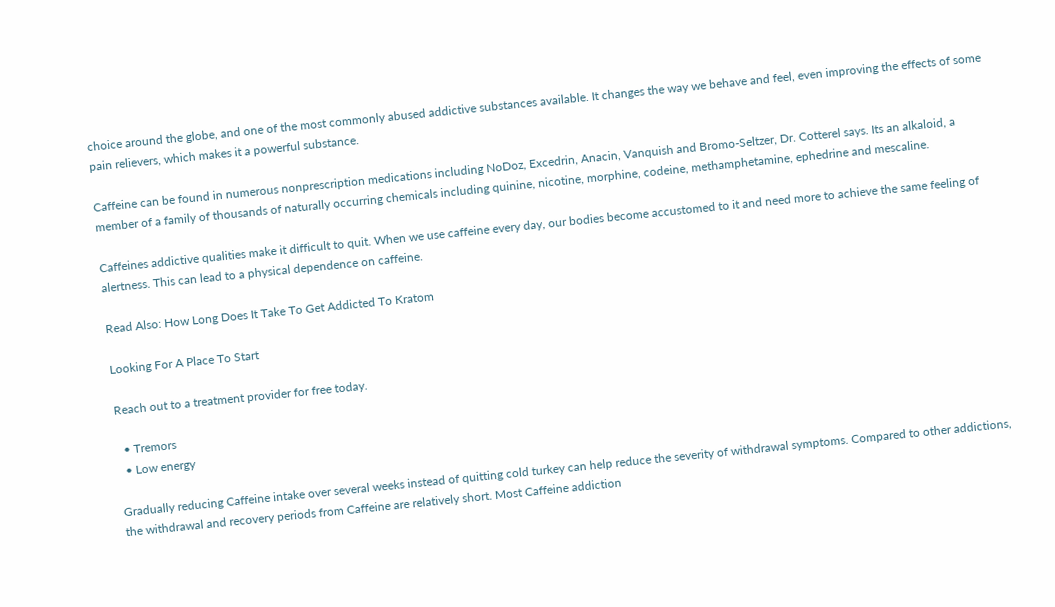choice around the globe, and one of the most commonly abused addictive substances available. It changes the way we behave and feel, even improving the effects of some pain relievers, which makes it a powerful substance.

Caffeine can be found in numerous nonprescription medications including NoDoz, Excedrin, Anacin, Vanquish and Bromo-Seltzer, Dr. Cotterel says. Its an alkaloid, a member of a family of thousands of naturally occurring chemicals including quinine, nicotine, morphine, codeine, methamphetamine, ephedrine and mescaline.

Caffeines addictive qualities make it difficult to quit. When we use caffeine every day, our bodies become accustomed to it and need more to achieve the same feeling of alertness. This can lead to a physical dependence on caffeine.

Read Also: How Long Does It Take To Get Addicted To Kratom

Looking For A Place To Start

Reach out to a treatment provider for free today.

  • Tremors
  • Low energy

Gradually reducing Caffeine intake over several weeks instead of quitting cold turkey can help reduce the severity of withdrawal symptoms. Compared to other addictions, the withdrawal and recovery periods from Caffeine are relatively short. Most Caffeine addiction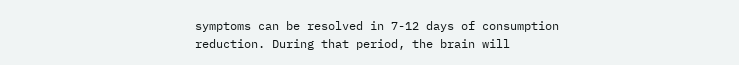symptoms can be resolved in 7-12 days of consumption reduction. During that period, the brain will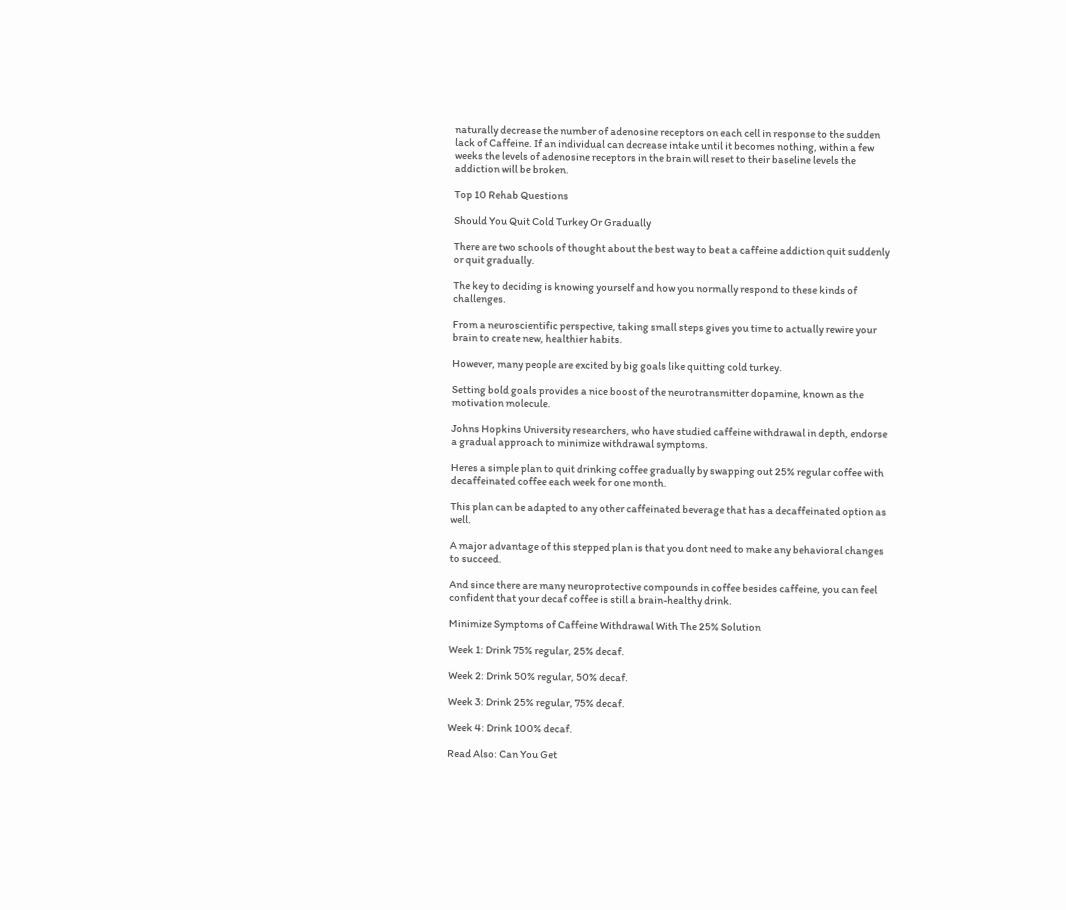naturally decrease the number of adenosine receptors on each cell in response to the sudden lack of Caffeine. If an individual can decrease intake until it becomes nothing, within a few weeks the levels of adenosine receptors in the brain will reset to their baseline levels the addiction will be broken.

Top 10 Rehab Questions

Should You Quit Cold Turkey Or Gradually

There are two schools of thought about the best way to beat a caffeine addiction quit suddenly or quit gradually.

The key to deciding is knowing yourself and how you normally respond to these kinds of challenges.

From a neuroscientific perspective, taking small steps gives you time to actually rewire your brain to create new, healthier habits.

However, many people are excited by big goals like quitting cold turkey.

Setting bold goals provides a nice boost of the neurotransmitter dopamine, known as the motivation molecule.

Johns Hopkins University researchers, who have studied caffeine withdrawal in depth, endorse a gradual approach to minimize withdrawal symptoms.

Heres a simple plan to quit drinking coffee gradually by swapping out 25% regular coffee with decaffeinated coffee each week for one month.

This plan can be adapted to any other caffeinated beverage that has a decaffeinated option as well.

A major advantage of this stepped plan is that you dont need to make any behavioral changes to succeed.

And since there are many neuroprotective compounds in coffee besides caffeine, you can feel confident that your decaf coffee is still a brain-healthy drink.

Minimize Symptoms of Caffeine Withdrawal With The 25% Solution

Week 1: Drink 75% regular, 25% decaf.

Week 2: Drink 50% regular, 50% decaf.

Week 3: Drink 25% regular, 75% decaf.

Week 4: Drink 100% decaf.

Read Also: Can You Get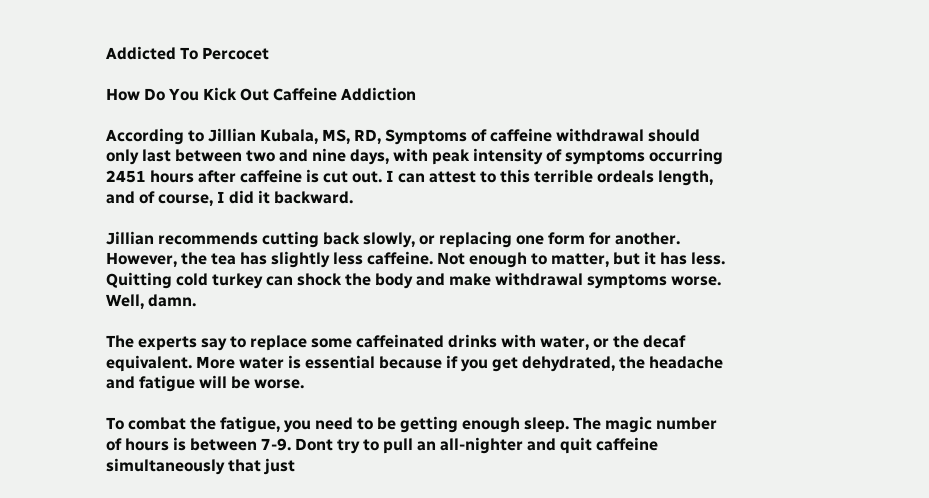Addicted To Percocet

How Do You Kick Out Caffeine Addiction

According to Jillian Kubala, MS, RD, Symptoms of caffeine withdrawal should only last between two and nine days, with peak intensity of symptoms occurring 2451 hours after caffeine is cut out. I can attest to this terrible ordeals length, and of course, I did it backward.

Jillian recommends cutting back slowly, or replacing one form for another. However, the tea has slightly less caffeine. Not enough to matter, but it has less. Quitting cold turkey can shock the body and make withdrawal symptoms worse. Well, damn.

The experts say to replace some caffeinated drinks with water, or the decaf equivalent. More water is essential because if you get dehydrated, the headache and fatigue will be worse.

To combat the fatigue, you need to be getting enough sleep. The magic number of hours is between 7-9. Dont try to pull an all-nighter and quit caffeine simultaneously that just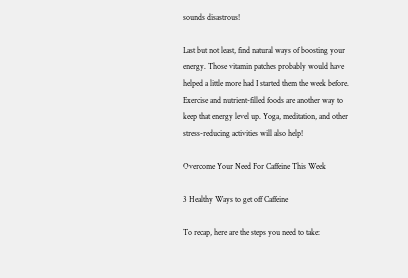sounds disastrous!

Last but not least, find natural ways of boosting your energy. Those vitamin patches probably would have helped a little more had I started them the week before. Exercise and nutrient-filled foods are another way to keep that energy level up. Yoga, meditation, and other stress-reducing activities will also help!

Overcome Your Need For Caffeine This Week

3 Healthy Ways to get off Caffeine

To recap, here are the steps you need to take: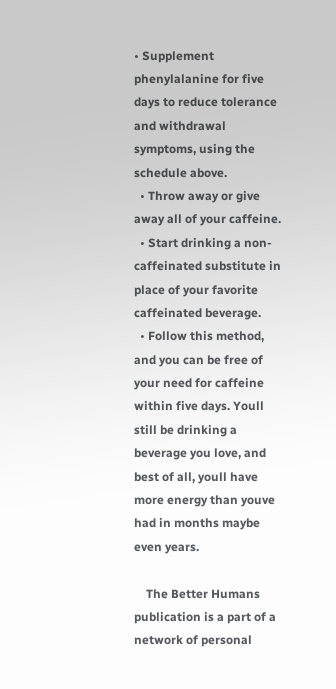• Supplement phenylalanine for five days to reduce tolerance and withdrawal symptoms, using the schedule above.
  • Throw away or give away all of your caffeine.
  • Start drinking a non-caffeinated substitute in place of your favorite caffeinated beverage.
  • Follow this method, and you can be free of your need for caffeine within five days. Youll still be drinking a beverage you love, and best of all, youll have more energy than youve had in months maybe even years.

    The Better Humans publication is a part of a network of personal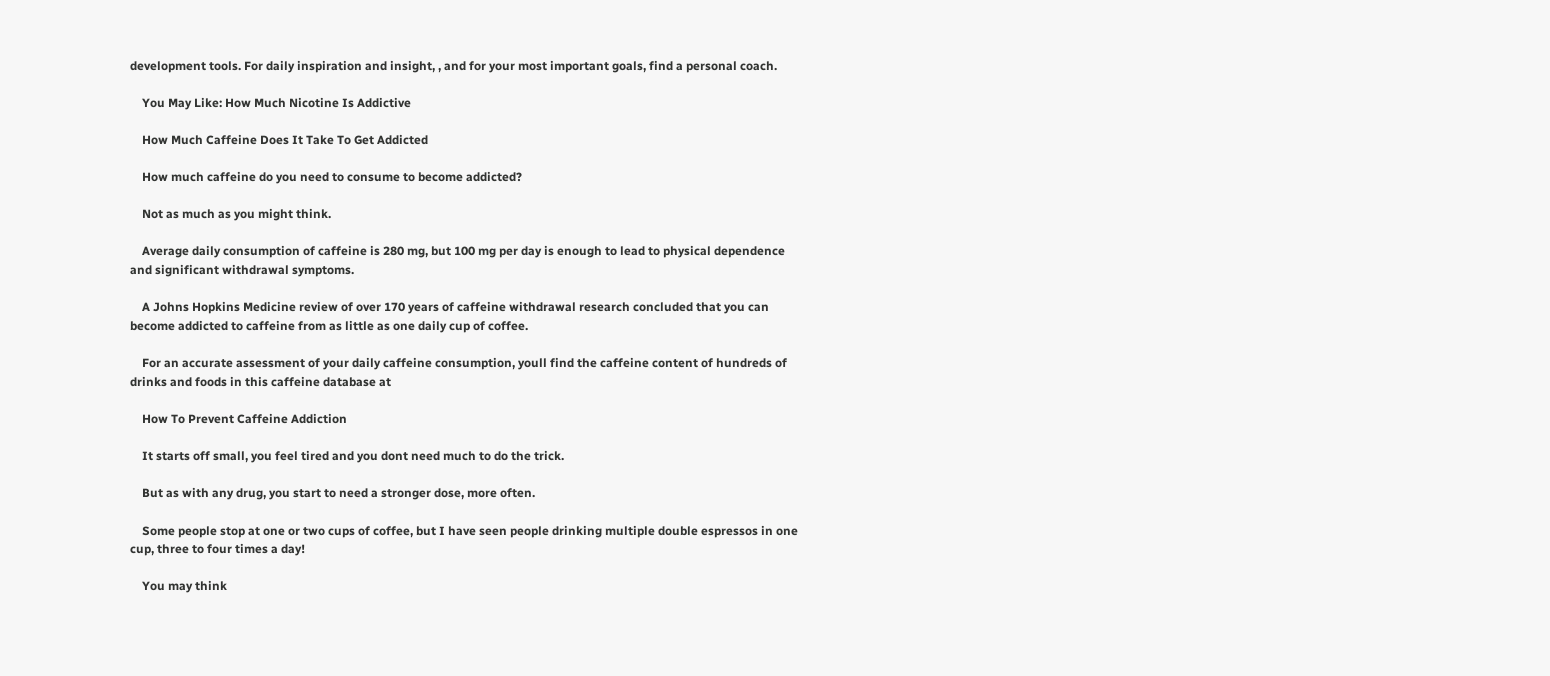development tools. For daily inspiration and insight, , and for your most important goals, find a personal coach.

    You May Like: How Much Nicotine Is Addictive

    How Much Caffeine Does It Take To Get Addicted

    How much caffeine do you need to consume to become addicted?

    Not as much as you might think.

    Average daily consumption of caffeine is 280 mg, but 100 mg per day is enough to lead to physical dependence and significant withdrawal symptoms.

    A Johns Hopkins Medicine review of over 170 years of caffeine withdrawal research concluded that you can become addicted to caffeine from as little as one daily cup of coffee.

    For an accurate assessment of your daily caffeine consumption, youll find the caffeine content of hundreds of drinks and foods in this caffeine database at

    How To Prevent Caffeine Addiction

    It starts off small, you feel tired and you dont need much to do the trick.

    But as with any drug, you start to need a stronger dose, more often.

    Some people stop at one or two cups of coffee, but I have seen people drinking multiple double espressos in one cup, three to four times a day!

    You may think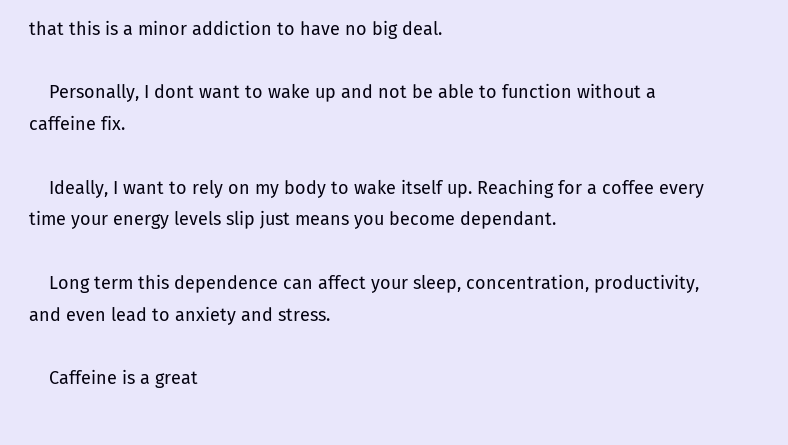that this is a minor addiction to have no big deal.

    Personally, I dont want to wake up and not be able to function without a caffeine fix.

    Ideally, I want to rely on my body to wake itself up. Reaching for a coffee every time your energy levels slip just means you become dependant.

    Long term this dependence can affect your sleep, concentration, productivity, and even lead to anxiety and stress.

    Caffeine is a great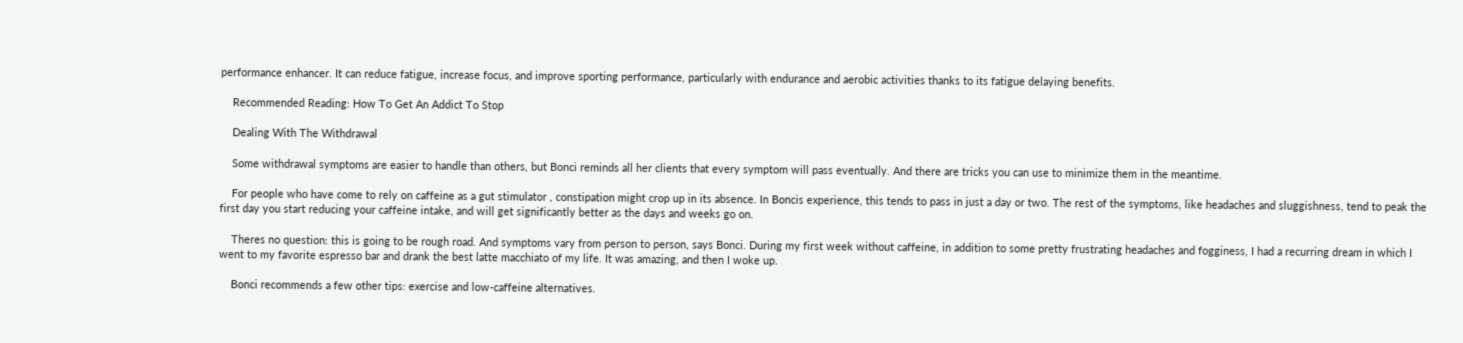performance enhancer. It can reduce fatigue, increase focus, and improve sporting performance, particularly with endurance and aerobic activities thanks to its fatigue delaying benefits.

    Recommended Reading: How To Get An Addict To Stop

    Dealing With The Withdrawal

    Some withdrawal symptoms are easier to handle than others, but Bonci reminds all her clients that every symptom will pass eventually. And there are tricks you can use to minimize them in the meantime.

    For people who have come to rely on caffeine as a gut stimulator , constipation might crop up in its absence. In Boncis experience, this tends to pass in just a day or two. The rest of the symptoms, like headaches and sluggishness, tend to peak the first day you start reducing your caffeine intake, and will get significantly better as the days and weeks go on.

    Theres no question: this is going to be rough road. And symptoms vary from person to person, says Bonci. During my first week without caffeine, in addition to some pretty frustrating headaches and fogginess, I had a recurring dream in which I went to my favorite espresso bar and drank the best latte macchiato of my life. It was amazing, and then I woke up.

    Bonci recommends a few other tips: exercise and low-caffeine alternatives.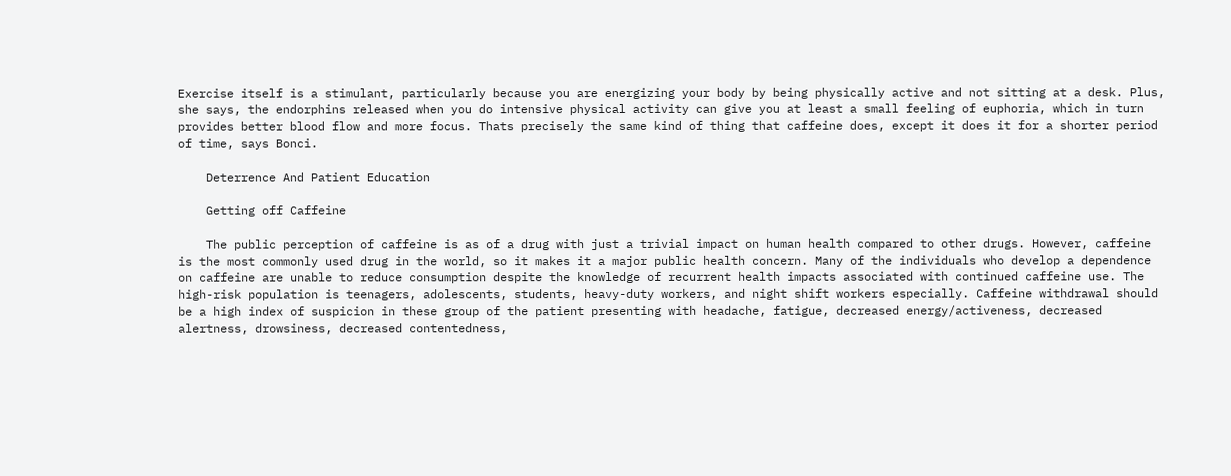Exercise itself is a stimulant, particularly because you are energizing your body by being physically active and not sitting at a desk. Plus, she says, the endorphins released when you do intensive physical activity can give you at least a small feeling of euphoria, which in turn provides better blood flow and more focus. Thats precisely the same kind of thing that caffeine does, except it does it for a shorter period of time, says Bonci.

    Deterrence And Patient Education

    Getting off Caffeine

    The public perception of caffeine is as of a drug with just a trivial impact on human health compared to other drugs. However, caffeine is the most commonly used drug in the world, so it makes it a major public health concern. Many of the individuals who develop a dependence on caffeine are unable to reduce consumption despite the knowledge of recurrent health impacts associated with continued caffeine use. The high-risk population is teenagers, adolescents, students, heavy-duty workers, and night shift workers especially. Caffeine withdrawal should be a high index of suspicion in these group of the patient presenting with headache, fatigue, decreased energy/activeness, decreased alertness, drowsiness, decreased contentedness,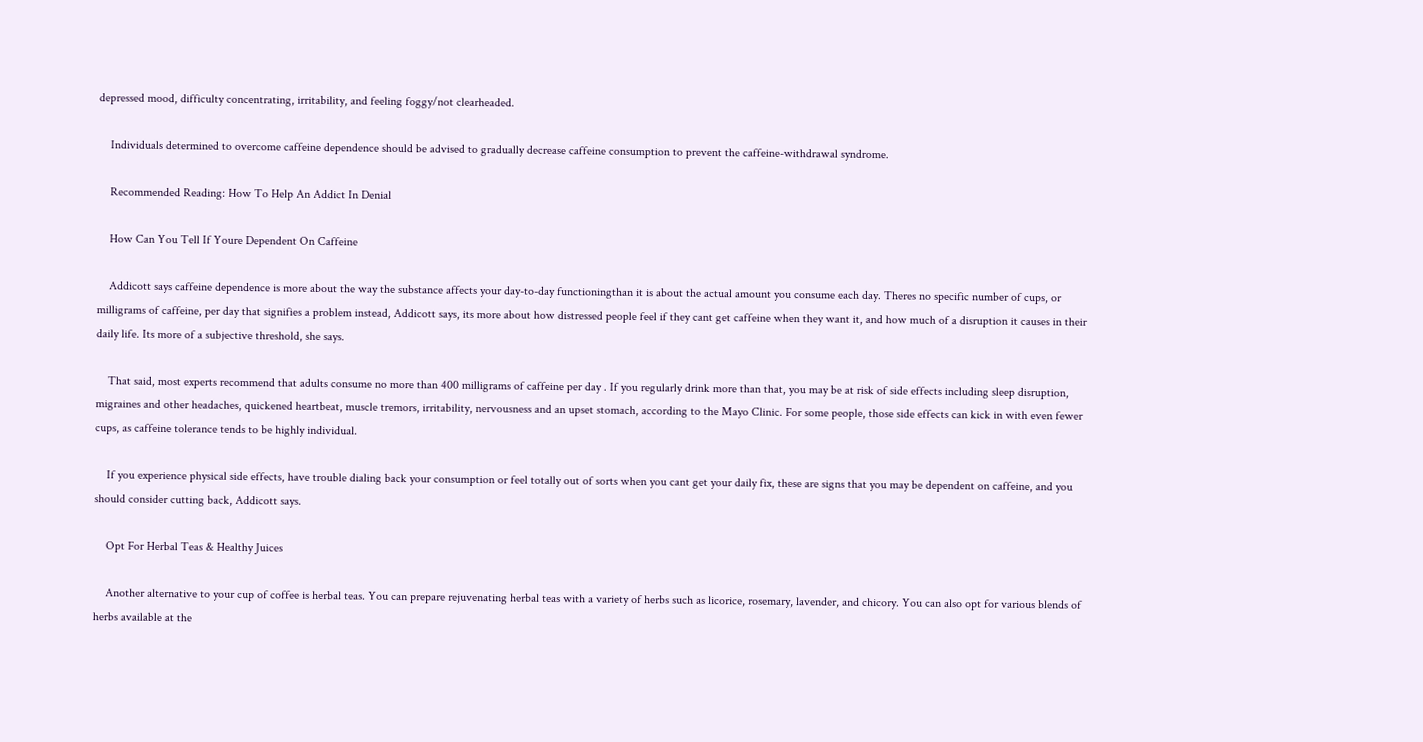depressed mood, difficulty concentrating, irritability, and feeling foggy/not clearheaded.

    Individuals determined to overcome caffeine dependence should be advised to gradually decrease caffeine consumption to prevent the caffeine-withdrawal syndrome.

    Recommended Reading: How To Help An Addict In Denial

    How Can You Tell If Youre Dependent On Caffeine

    Addicott says caffeine dependence is more about the way the substance affects your day-to-day functioningthan it is about the actual amount you consume each day. Theres no specific number of cups, or milligrams of caffeine, per day that signifies a problem instead, Addicott says, its more about how distressed people feel if they cant get caffeine when they want it, and how much of a disruption it causes in their daily life. Its more of a subjective threshold, she says.

    That said, most experts recommend that adults consume no more than 400 milligrams of caffeine per day . If you regularly drink more than that, you may be at risk of side effects including sleep disruption, migraines and other headaches, quickened heartbeat, muscle tremors, irritability, nervousness and an upset stomach, according to the Mayo Clinic. For some people, those side effects can kick in with even fewer cups, as caffeine tolerance tends to be highly individual.

    If you experience physical side effects, have trouble dialing back your consumption or feel totally out of sorts when you cant get your daily fix, these are signs that you may be dependent on caffeine, and you should consider cutting back, Addicott says.

    Opt For Herbal Teas & Healthy Juices

    Another alternative to your cup of coffee is herbal teas. You can prepare rejuvenating herbal teas with a variety of herbs such as licorice, rosemary, lavender, and chicory. You can also opt for various blends of herbs available at the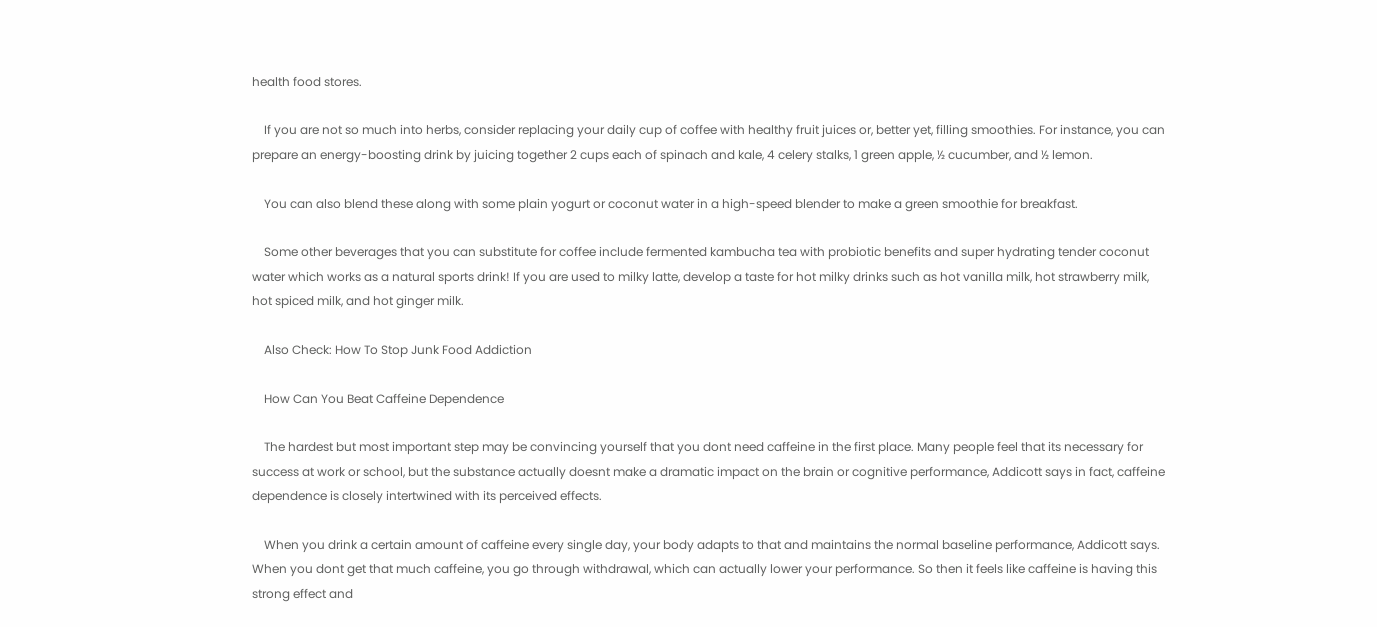health food stores.

    If you are not so much into herbs, consider replacing your daily cup of coffee with healthy fruit juices or, better yet, filling smoothies. For instance, you can prepare an energy-boosting drink by juicing together 2 cups each of spinach and kale, 4 celery stalks, 1 green apple, ½ cucumber, and ½ lemon.

    You can also blend these along with some plain yogurt or coconut water in a high-speed blender to make a green smoothie for breakfast.

    Some other beverages that you can substitute for coffee include fermented kambucha tea with probiotic benefits and super hydrating tender coconut water which works as a natural sports drink! If you are used to milky latte, develop a taste for hot milky drinks such as hot vanilla milk, hot strawberry milk, hot spiced milk, and hot ginger milk.

    Also Check: How To Stop Junk Food Addiction

    How Can You Beat Caffeine Dependence

    The hardest but most important step may be convincing yourself that you dont need caffeine in the first place. Many people feel that its necessary for success at work or school, but the substance actually doesnt make a dramatic impact on the brain or cognitive performance, Addicott says in fact, caffeine dependence is closely intertwined with its perceived effects.

    When you drink a certain amount of caffeine every single day, your body adapts to that and maintains the normal baseline performance, Addicott says. When you dont get that much caffeine, you go through withdrawal, which can actually lower your performance. So then it feels like caffeine is having this strong effect and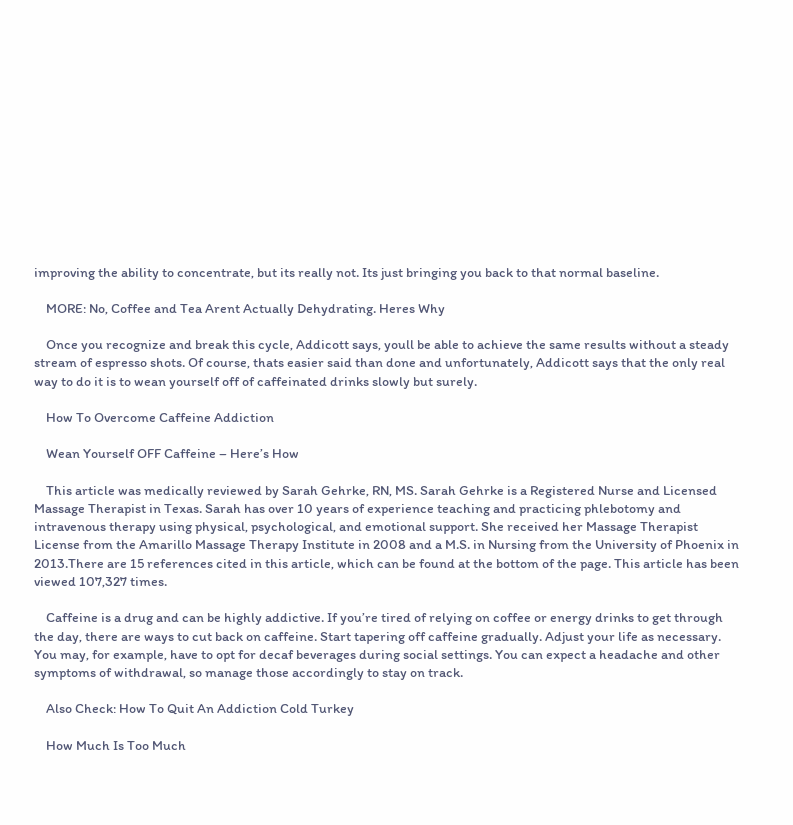improving the ability to concentrate, but its really not. Its just bringing you back to that normal baseline.

    MORE: No, Coffee and Tea Arent Actually Dehydrating. Heres Why

    Once you recognize and break this cycle, Addicott says, youll be able to achieve the same results without a steady stream of espresso shots. Of course, thats easier said than done and unfortunately, Addicott says that the only real way to do it is to wean yourself off of caffeinated drinks slowly but surely.

    How To Overcome Caffeine Addiction

    Wean Yourself OFF Caffeine – Here’s How

    This article was medically reviewed by Sarah Gehrke, RN, MS. Sarah Gehrke is a Registered Nurse and Licensed Massage Therapist in Texas. Sarah has over 10 years of experience teaching and practicing phlebotomy and intravenous therapy using physical, psychological, and emotional support. She received her Massage Therapist License from the Amarillo Massage Therapy Institute in 2008 and a M.S. in Nursing from the University of Phoenix in 2013.There are 15 references cited in this article, which can be found at the bottom of the page. This article has been viewed 107,327 times.

    Caffeine is a drug and can be highly addictive. If you’re tired of relying on coffee or energy drinks to get through the day, there are ways to cut back on caffeine. Start tapering off caffeine gradually. Adjust your life as necessary. You may, for example, have to opt for decaf beverages during social settings. You can expect a headache and other symptoms of withdrawal, so manage those accordingly to stay on track.

    Also Check: How To Quit An Addiction Cold Turkey

    How Much Is Too Much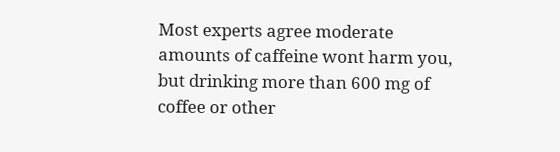Most experts agree moderate amounts of caffeine wont harm you, but drinking more than 600 mg of coffee or other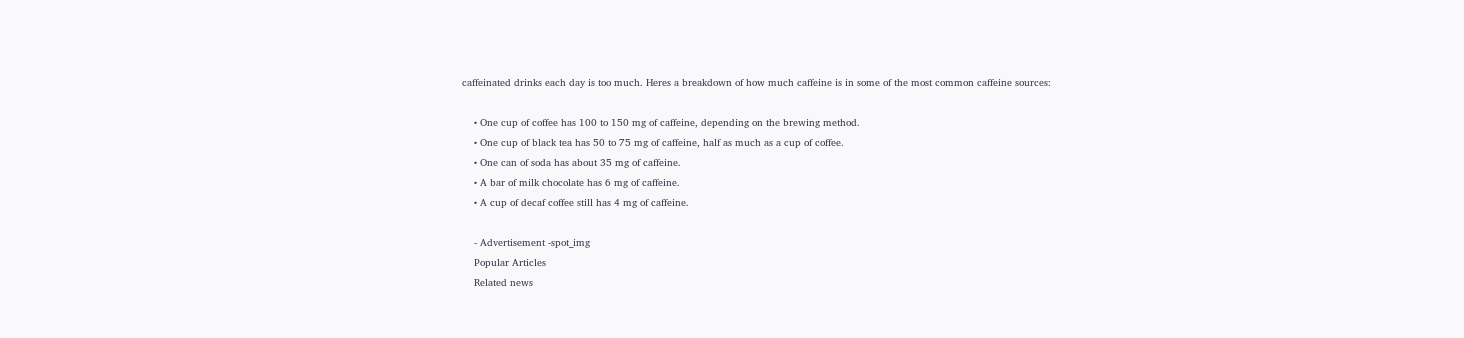caffeinated drinks each day is too much. Heres a breakdown of how much caffeine is in some of the most common caffeine sources:

    • One cup of coffee has 100 to 150 mg of caffeine, depending on the brewing method.
    • One cup of black tea has 50 to 75 mg of caffeine, half as much as a cup of coffee.
    • One can of soda has about 35 mg of caffeine.
    • A bar of milk chocolate has 6 mg of caffeine.
    • A cup of decaf coffee still has 4 mg of caffeine.

    - Advertisement -spot_img
    Popular Articles
    Related news